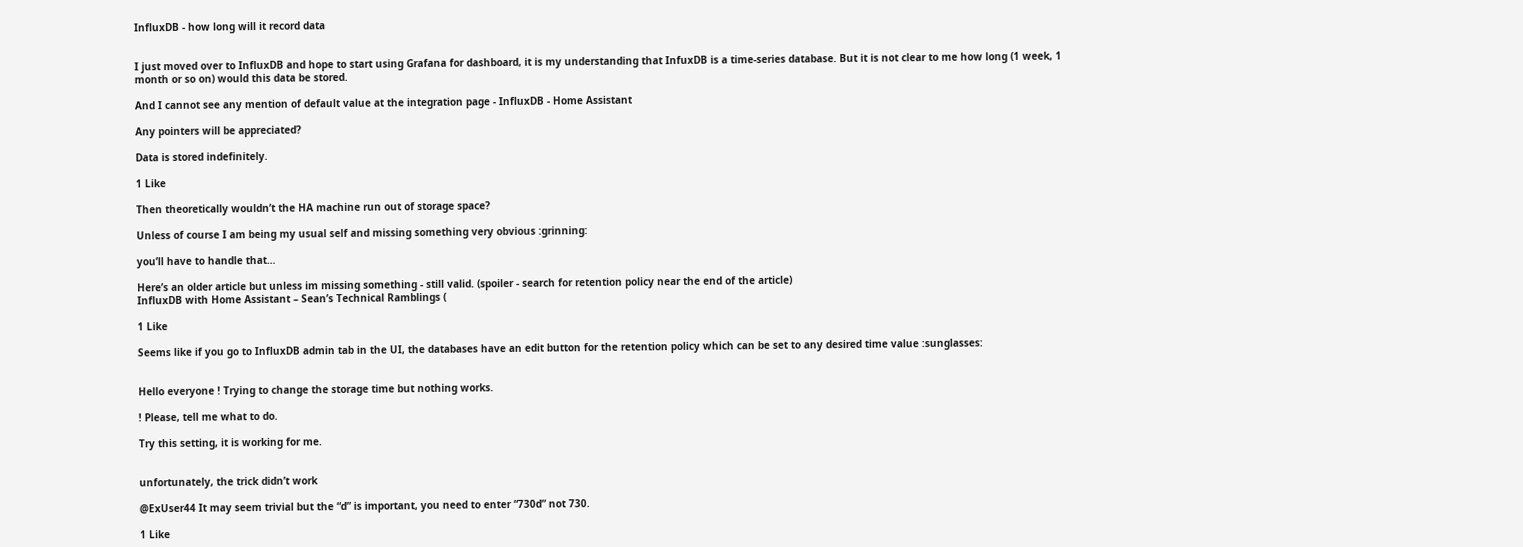InfluxDB - how long will it record data


I just moved over to InfluxDB and hope to start using Grafana for dashboard, it is my understanding that InfuxDB is a time-series database. But it is not clear to me how long (1 week, 1 month or so on) would this data be stored.

And I cannot see any mention of default value at the integration page - InfluxDB - Home Assistant

Any pointers will be appreciated?

Data is stored indefinitely.

1 Like

Then theoretically wouldn’t the HA machine run out of storage space?

Unless of course I am being my usual self and missing something very obvious :grinning:

you’ll have to handle that…

Here’s an older article but unless im missing something - still valid. (spoiler - search for retention policy near the end of the article)
InfluxDB with Home Assistant – Sean’s Technical Ramblings (

1 Like

Seems like if you go to InfluxDB admin tab in the UI, the databases have an edit button for the retention policy which can be set to any desired time value :sunglasses:


Hello everyone ! Trying to change the storage time but nothing works.

! Please, tell me what to do.

Try this setting, it is working for me.


unfortunately, the trick didn’t work

@ExUser44 It may seem trivial but the “d” is important, you need to enter “730d” not 730.

1 Like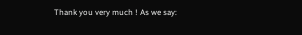Thank you very much ! As we say: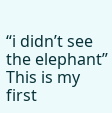“i didn’t see the elephant”
This is my first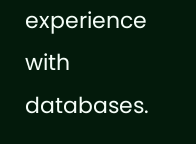experience with databases.